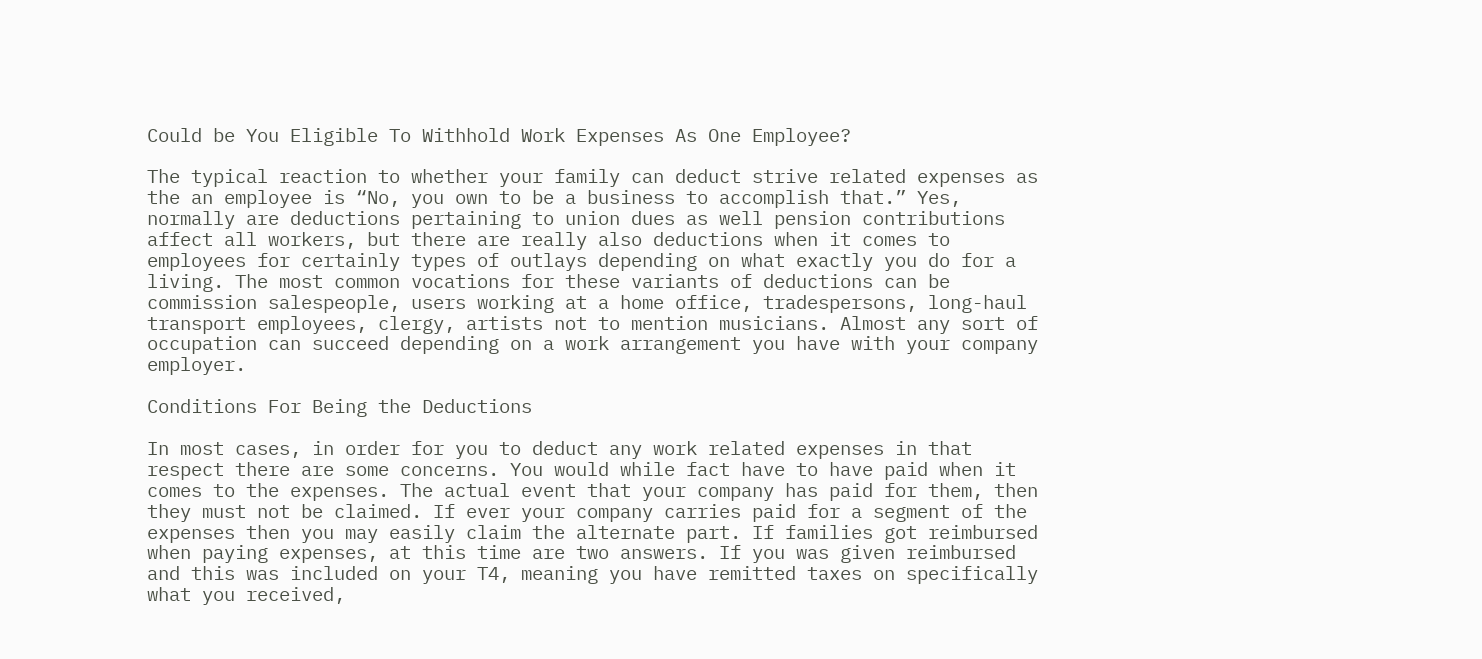Could be You Eligible To Withhold Work Expenses As One Employee?

The typical reaction to whether your family can deduct strive related expenses as the an employee is “No, you own to be a business to accomplish that.” Yes, normally are deductions pertaining to union dues as well pension contributions affect all workers, but there are really also deductions when it comes to employees for certainly types of outlays depending on what exactly you do for a living. The most common vocations for these variants of deductions can be commission salespeople, users working at a home office, tradespersons, long-haul transport employees, clergy, artists not to mention musicians. Almost any sort of occupation can succeed depending on a work arrangement you have with your company employer.

Conditions For Being the Deductions

In most cases, in order for you to deduct any work related expenses in that respect there are some concerns. You would while fact have to have paid when it comes to the expenses. The actual event that your company has paid for them, then they must not be claimed. If ever your company carries paid for a segment of the expenses then you may easily claim the alternate part. If families got reimbursed when paying expenses, at this time are two answers. If you was given reimbursed and this was included on your T4, meaning you have remitted taxes on specifically what you received,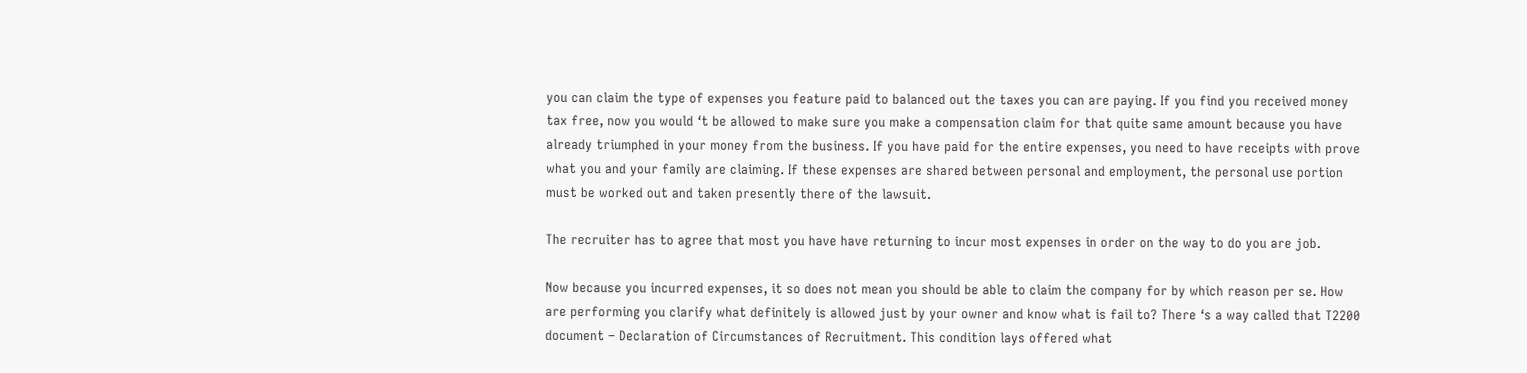you can claim the type of expenses you feature paid to balanced out the taxes you can are paying. If you find you received money tax free, now you would ‘t be allowed to make sure you make a compensation claim for that quite same amount because you have already triumphed in your money from the business. If you have paid for the entire expenses, you need to have receipts with prove what you and your family are claiming. If these expenses are shared between personal and employment, the personal use portion must be worked out and taken presently there of the lawsuit.

The recruiter has to agree that most you have have returning to incur most expenses in order on the way to do you are job.

Now because you incurred expenses, it so does not mean you should be able to claim the company for by which reason per se. How are performing you clarify what definitely is allowed just by your owner and know what is fail to? There ‘s a way called that T2200 document – Declaration of Circumstances of Recruitment. This condition lays offered what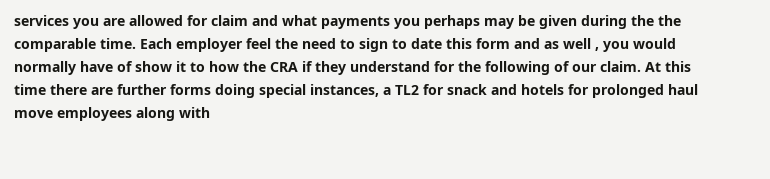services you are allowed for claim and what payments you perhaps may be given during the the comparable time. Each employer feel the need to sign to date this form and as well , you would normally have of show it to how the CRA if they understand for the following of our claim. At this time there are further forms doing special instances, a TL2 for snack and hotels for prolonged haul move employees along with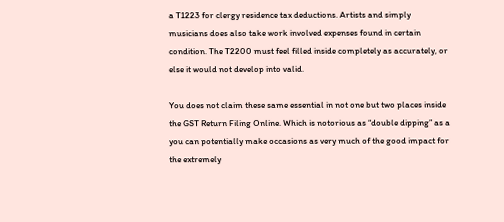a T1223 for clergy residence tax deductions. Artists and simply musicians does also take work involved expenses found in certain condition. The T2200 must feel filled inside completely as accurately, or else it would not develop into valid.

You does not claim these same essential in not one but two places inside the GST Return Filing Online. Which is notorious as “double dipping” as a you can potentially make occasions as very much of the good impact for the extremely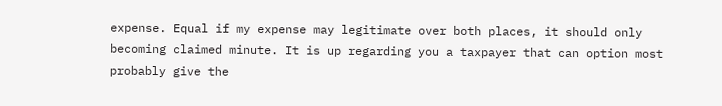expense. Equal if my expense may legitimate over both places, it should only becoming claimed minute. It is up regarding you a taxpayer that can option most probably give the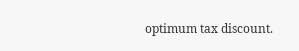optimum tax discount.